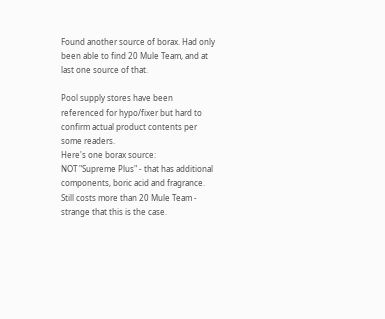Found another source of borax. Had only been able to find 20 Mule Team, and at last one source of that.

Pool supply stores have been referenced for hypo/fixer but hard to confirm actual product contents per some readers.
Here's one borax source:
NOT "Supreme Plus" - that has additional components, boric acid and fragrance. Still costs more than 20 Mule Team - strange that this is the case.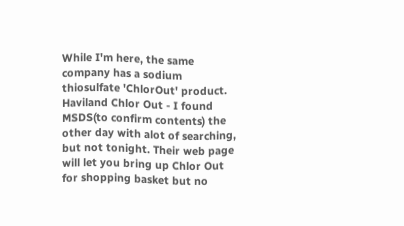While I'm here, the same company has a sodium thiosulfate 'ChlorOut' product.
Haviland Chlor Out - I found MSDS(to confirm contents) the other day with alot of searching, but not tonight. Their web page will let you bring up Chlor Out for shopping basket but no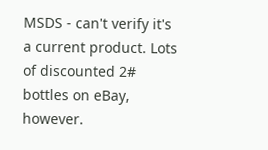MSDS - can't verify it's a current product. Lots of discounted 2# bottles on eBay, however.